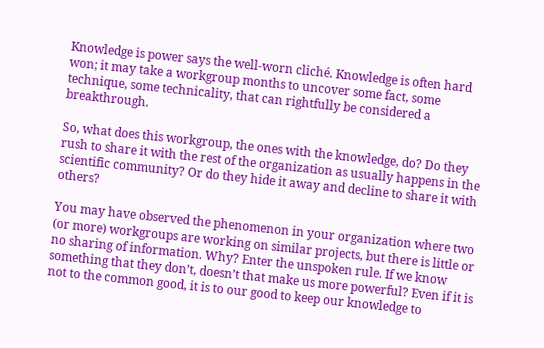Knowledge is power says the well-worn cliché. Knowledge is often hard won; it may take a workgroup months to uncover some fact, some technique, some technicality, that can rightfully be considered a breakthrough.

So, what does this workgroup, the ones with the knowledge, do? Do they rush to share it with the rest of the organization as usually happens in the scientific community? Or do they hide it away and decline to share it with others?

You may have observed the phenomenon in your organization where two (or more) workgroups are working on similar projects, but there is little or no sharing of information. Why? Enter the unspoken rule. If we know something that they don’t, doesn’t that make us more powerful? Even if it is not to the common good, it is to our good to keep our knowledge to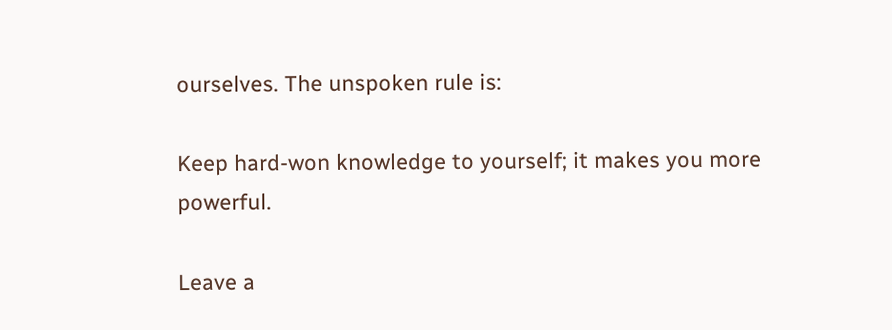ourselves. The unspoken rule is:

Keep hard-won knowledge to yourself; it makes you more powerful.

Leave a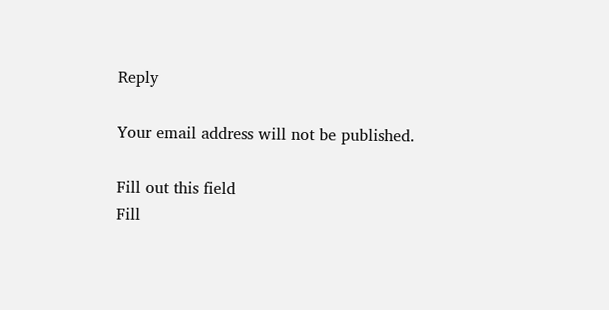Reply

Your email address will not be published.

Fill out this field
Fill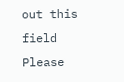out this field
Please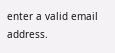enter a valid email address.